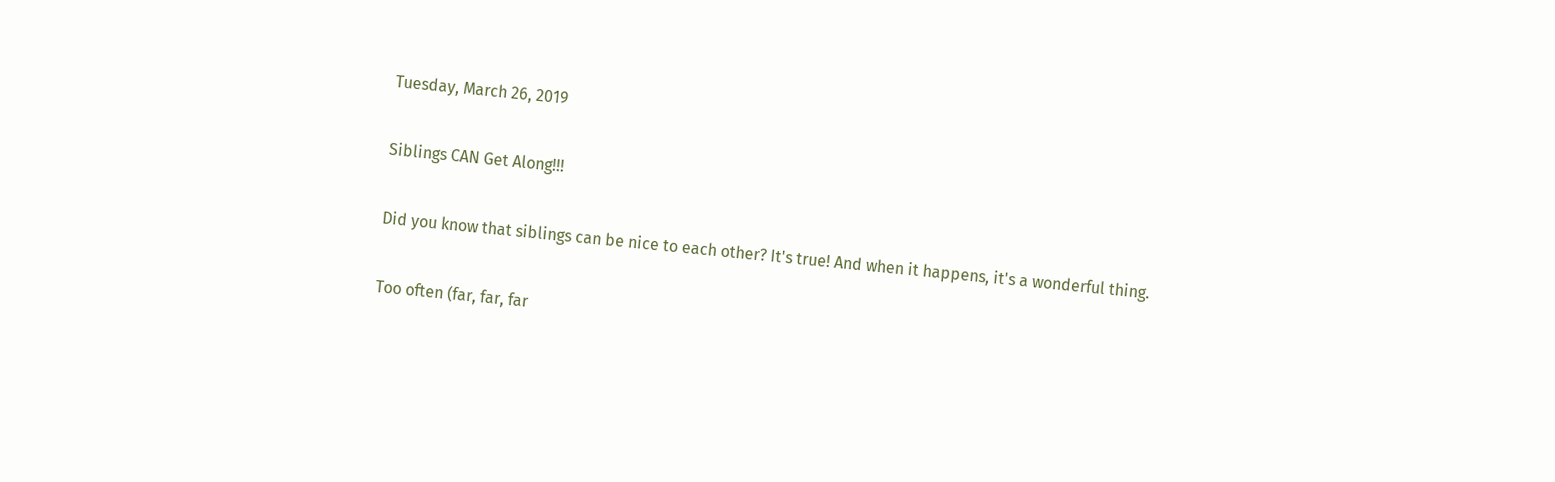Tuesday, March 26, 2019

Siblings CAN Get Along!!!

Did you know that siblings can be nice to each other? It's true! And when it happens, it's a wonderful thing.

Too often (far, far, far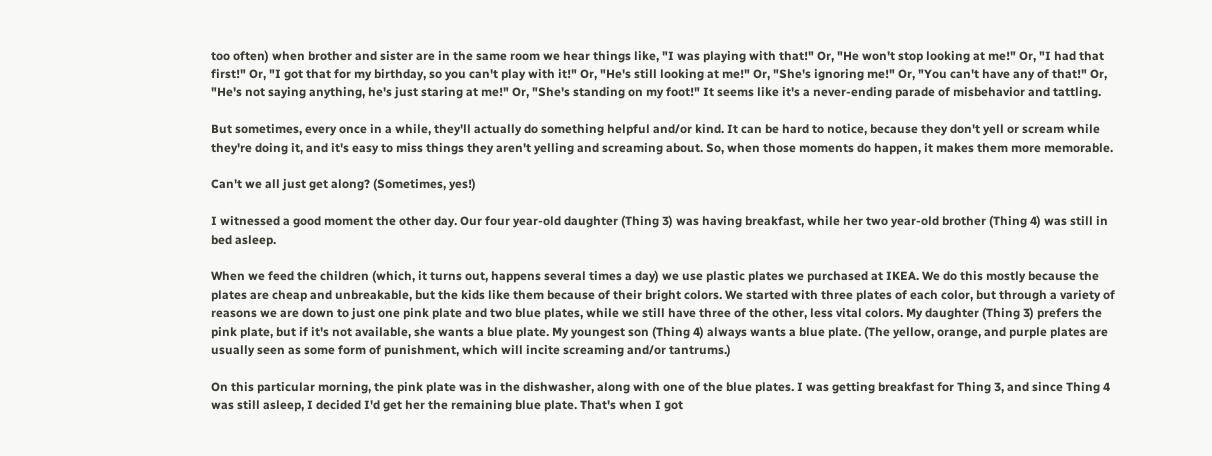too often) when brother and sister are in the same room we hear things like, "I was playing with that!" Or, "He won't stop looking at me!" Or, "I had that first!" Or, "I got that for my birthday, so you can't play with it!" Or, "He's still looking at me!" Or, "She's ignoring me!" Or, "You can't have any of that!" Or, "He's not saying anything, he's just staring at me!" Or, "She's standing on my foot!" It seems like it's a never-ending parade of misbehavior and tattling.

But sometimes, every once in a while, they'll actually do something helpful and/or kind. It can be hard to notice, because they don't yell or scream while they're doing it, and it's easy to miss things they aren't yelling and screaming about. So, when those moments do happen, it makes them more memorable.

Can't we all just get along? (Sometimes, yes!)

I witnessed a good moment the other day. Our four year-old daughter (Thing 3) was having breakfast, while her two year-old brother (Thing 4) was still in bed asleep.

When we feed the children (which, it turns out, happens several times a day) we use plastic plates we purchased at IKEA. We do this mostly because the plates are cheap and unbreakable, but the kids like them because of their bright colors. We started with three plates of each color, but through a variety of reasons we are down to just one pink plate and two blue plates, while we still have three of the other, less vital colors. My daughter (Thing 3) prefers the pink plate, but if it's not available, she wants a blue plate. My youngest son (Thing 4) always wants a blue plate. (The yellow, orange, and purple plates are usually seen as some form of punishment, which will incite screaming and/or tantrums.)

On this particular morning, the pink plate was in the dishwasher, along with one of the blue plates. I was getting breakfast for Thing 3, and since Thing 4 was still asleep, I decided I'd get her the remaining blue plate. That's when I got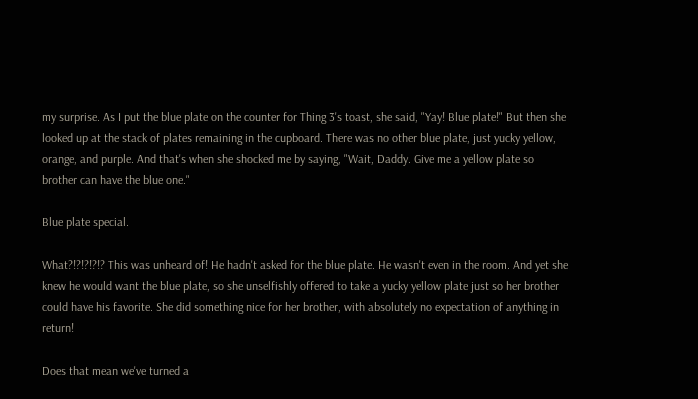my surprise. As I put the blue plate on the counter for Thing 3's toast, she said, "Yay! Blue plate!" But then she looked up at the stack of plates remaining in the cupboard. There was no other blue plate, just yucky yellow, orange, and purple. And that's when she shocked me by saying, "Wait, Daddy. Give me a yellow plate so brother can have the blue one."

Blue plate special.

What?!?!?!?!? This was unheard of! He hadn't asked for the blue plate. He wasn't even in the room. And yet she knew he would want the blue plate, so she unselfishly offered to take a yucky yellow plate just so her brother could have his favorite. She did something nice for her brother, with absolutely no expectation of anything in return!

Does that mean we've turned a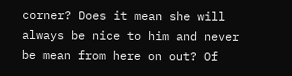corner? Does it mean she will always be nice to him and never be mean from here on out? Of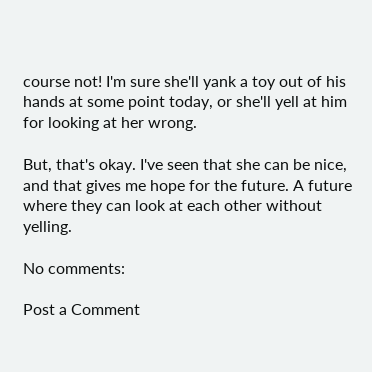course not! I'm sure she'll yank a toy out of his hands at some point today, or she'll yell at him for looking at her wrong.

But, that's okay. I've seen that she can be nice, and that gives me hope for the future. A future where they can look at each other without yelling.

No comments:

Post a Comment